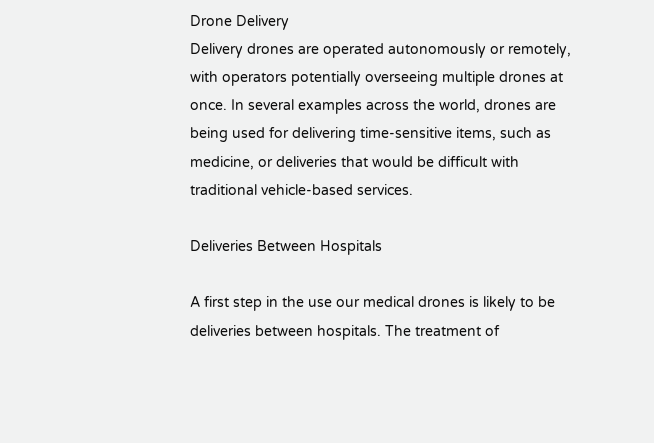Drone Delivery
Delivery drones are operated autonomously or remotely, with operators potentially overseeing multiple drones at once. In several examples across the world, drones are being used for delivering time-sensitive items, such as medicine, or deliveries that would be difficult with traditional vehicle-based services.

Deliveries Between Hospitals

A first step in the use our medical drones is likely to be deliveries between hospitals. The treatment of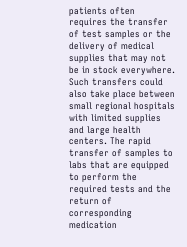patients often requires the transfer of test samples or the delivery of medical supplies that may not be in stock everywhere. Such transfers could also take place between small regional hospitals with limited supplies and large health centers. The rapid transfer of samples to labs that are equipped to perform the required tests and the return of corresponding medication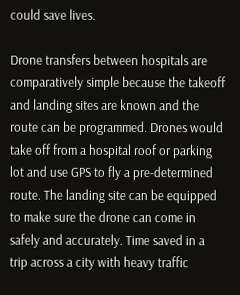could save lives.

Drone transfers between hospitals are comparatively simple because the takeoff and landing sites are known and the route can be programmed. Drones would take off from a hospital roof or parking lot and use GPS to fly a pre-determined route. The landing site can be equipped to make sure the drone can come in safely and accurately. Time saved in a trip across a city with heavy traffic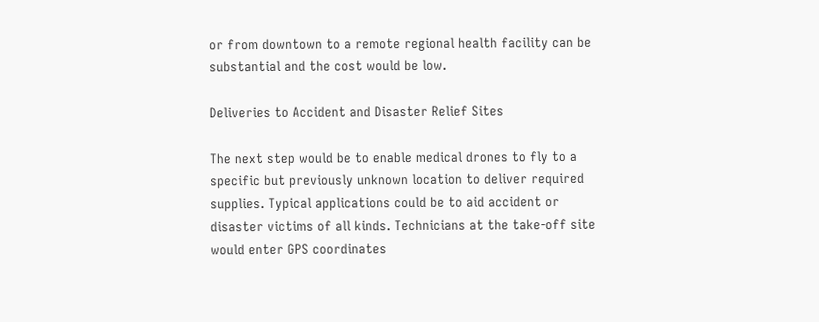or from downtown to a remote regional health facility can be substantial and the cost would be low.

Deliveries to Accident and Disaster Relief Sites

The next step would be to enable medical drones to fly to a specific but previously unknown location to deliver required supplies. Typical applications could be to aid accident or disaster victims of all kinds. Technicians at the take-off site would enter GPS coordinates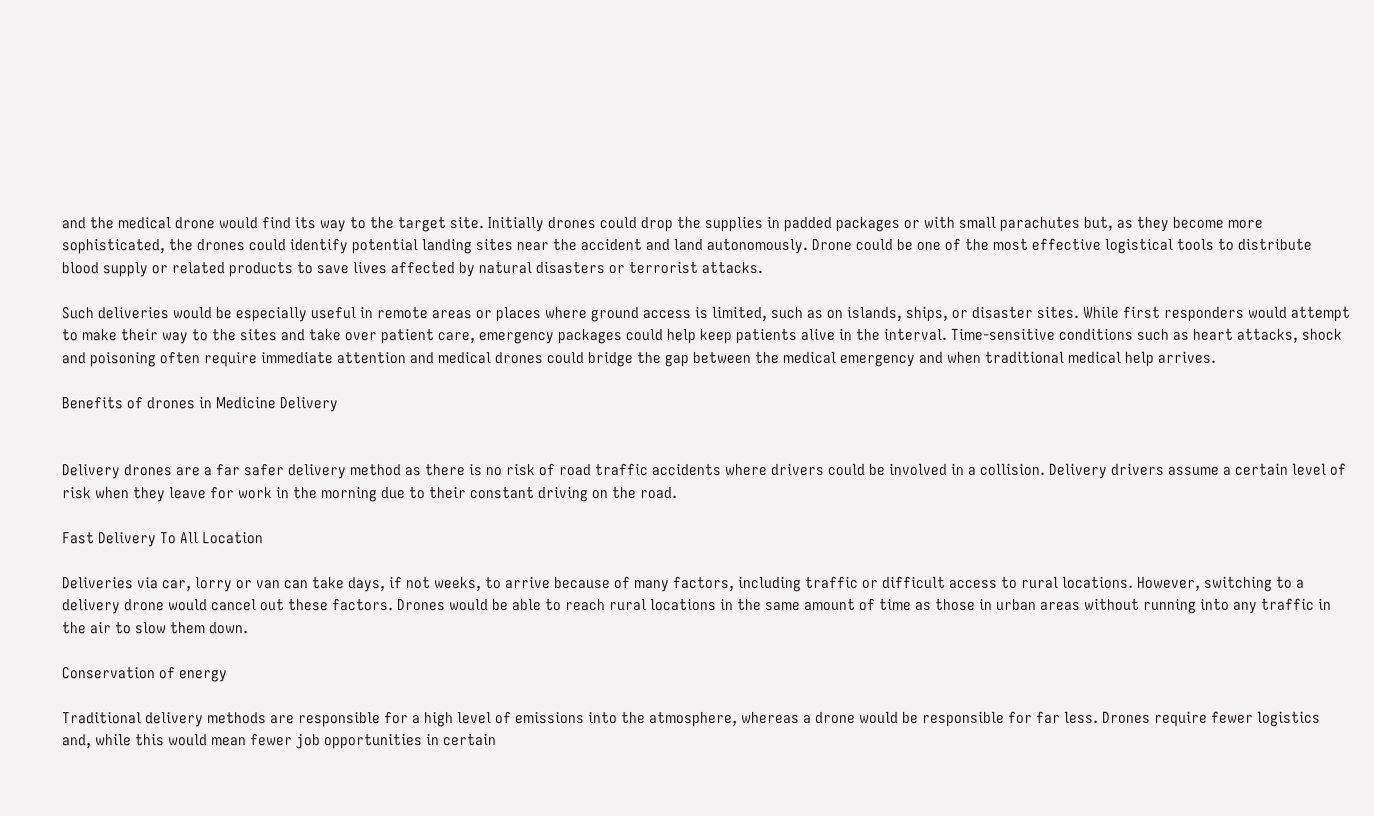and the medical drone would find its way to the target site. Initially drones could drop the supplies in padded packages or with small parachutes but, as they become more sophisticated, the drones could identify potential landing sites near the accident and land autonomously. Drone could be one of the most effective logistical tools to distribute blood supply or related products to save lives affected by natural disasters or terrorist attacks.

Such deliveries would be especially useful in remote areas or places where ground access is limited, such as on islands, ships, or disaster sites. While first responders would attempt to make their way to the sites and take over patient care, emergency packages could help keep patients alive in the interval. Time-sensitive conditions such as heart attacks, shock and poisoning often require immediate attention and medical drones could bridge the gap between the medical emergency and when traditional medical help arrives.

Benefits of drones in Medicine Delivery


Delivery drones are a far safer delivery method as there is no risk of road traffic accidents where drivers could be involved in a collision. Delivery drivers assume a certain level of risk when they leave for work in the morning due to their constant driving on the road.

Fast Delivery To All Location

Deliveries via car, lorry or van can take days, if not weeks, to arrive because of many factors, including traffic or difficult access to rural locations. However, switching to a delivery drone would cancel out these factors. Drones would be able to reach rural locations in the same amount of time as those in urban areas without running into any traffic in the air to slow them down.

Conservation of energy

Traditional delivery methods are responsible for a high level of emissions into the atmosphere, whereas a drone would be responsible for far less. Drones require fewer logistics and, while this would mean fewer job opportunities in certain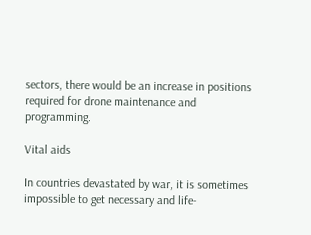sectors, there would be an increase in positions required for drone maintenance and programming.

Vital aids

In countries devastated by war, it is sometimes impossible to get necessary and life-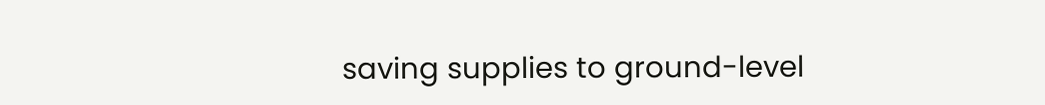saving supplies to ground-level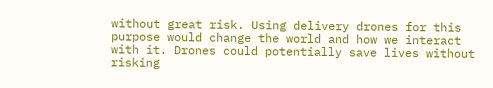without great risk. Using delivery drones for this purpose would change the world and how we interact with it. Drones could potentially save lives without risking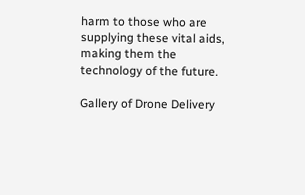harm to those who are supplying these vital aids, making them the technology of the future.

Gallery of Drone Delivery